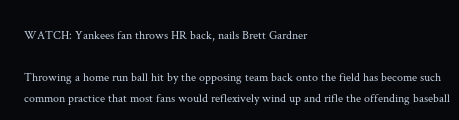WATCH: Yankees fan throws HR back, nails Brett Gardner

Throwing a home run ball hit by the opposing team back onto the field has become such common practice that most fans would reflexively wind up and rifle the offending baseball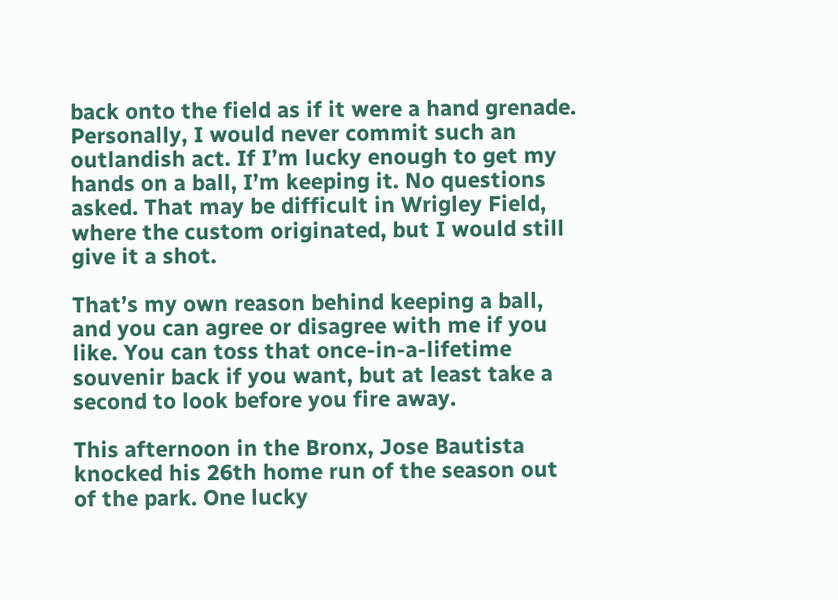back onto the field as if it were a hand grenade. Personally, I would never commit such an outlandish act. If I’m lucky enough to get my hands on a ball, I’m keeping it. No questions asked. That may be difficult in Wrigley Field, where the custom originated, but I would still give it a shot.

That’s my own reason behind keeping a ball, and you can agree or disagree with me if you like. You can toss that once-in-a-lifetime souvenir back if you want, but at least take a second to look before you fire away.

This afternoon in the Bronx, Jose Bautista knocked his 26th home run of the season out of the park. One lucky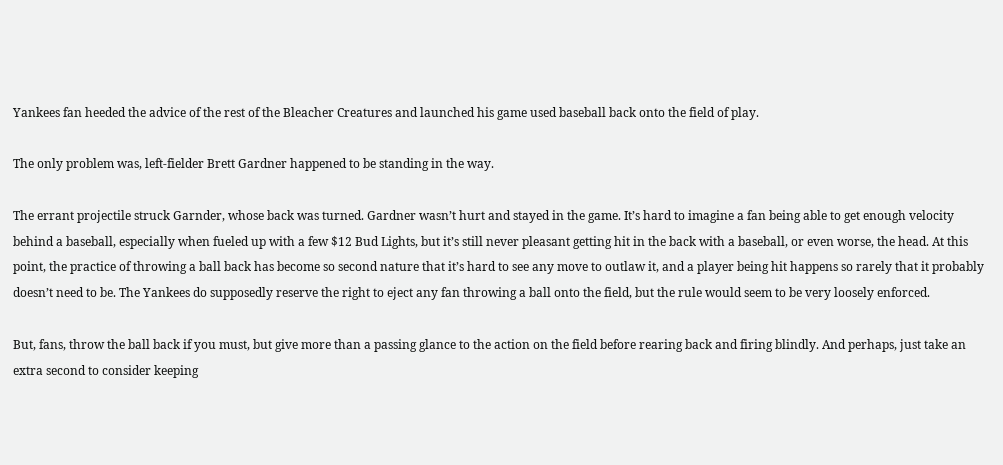Yankees fan heeded the advice of the rest of the Bleacher Creatures and launched his game used baseball back onto the field of play.

The only problem was, left-fielder Brett Gardner happened to be standing in the way.

The errant projectile struck Garnder, whose back was turned. Gardner wasn’t hurt and stayed in the game. It’s hard to imagine a fan being able to get enough velocity behind a baseball, especially when fueled up with a few $12 Bud Lights, but it’s still never pleasant getting hit in the back with a baseball, or even worse, the head. At this point, the practice of throwing a ball back has become so second nature that it’s hard to see any move to outlaw it, and a player being hit happens so rarely that it probably doesn’t need to be. The Yankees do supposedly reserve the right to eject any fan throwing a ball onto the field, but the rule would seem to be very loosely enforced.

But, fans, throw the ball back if you must, but give more than a passing glance to the action on the field before rearing back and firing blindly. And perhaps, just take an extra second to consider keeping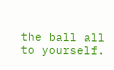the ball all to yourself.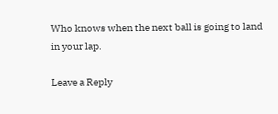Who knows when the next ball is going to land in your lap.

Leave a Reply